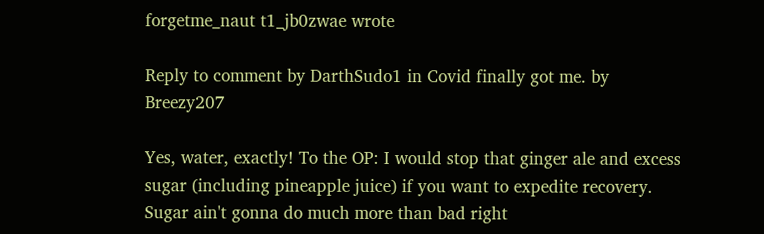forgetme_naut t1_jb0zwae wrote

Reply to comment by DarthSudo1 in Covid finally got me. by Breezy207

Yes, water, exactly! To the OP: I would stop that ginger ale and excess sugar (including pineapple juice) if you want to expedite recovery. Sugar ain't gonna do much more than bad right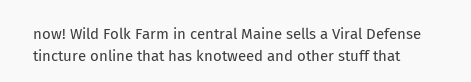now! Wild Folk Farm in central Maine sells a Viral Defense tincture online that has knotweed and other stuff that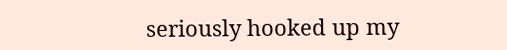seriously hooked up my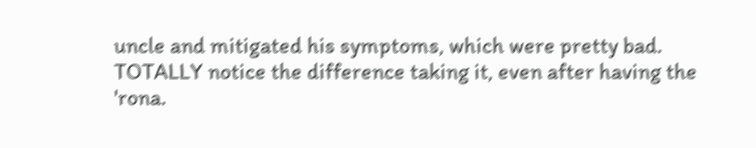uncle and mitigated his symptoms, which were pretty bad. TOTALLY notice the difference taking it, even after having the 'rona.